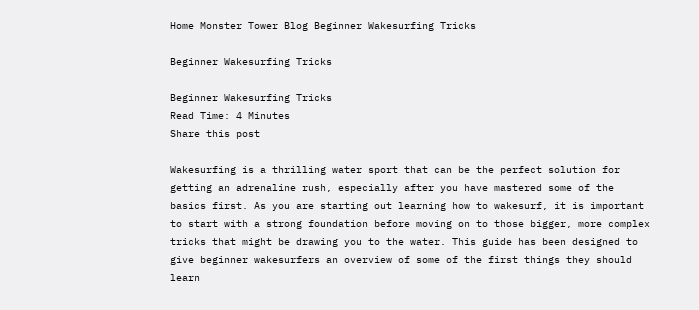Home Monster Tower Blog Beginner Wakesurfing Tricks

Beginner Wakesurfing Tricks

Beginner Wakesurfing Tricks
Read Time: 4 Minutes
Share this post

Wakesurfing is a thrilling water sport that can be the perfect solution for getting an adrenaline rush, especially after you have mastered some of the basics first. As you are starting out learning how to wakesurf, it is important to start with a strong foundation before moving on to those bigger, more complex tricks that might be drawing you to the water. This guide has been designed to give beginner wakesurfers an overview of some of the first things they should learn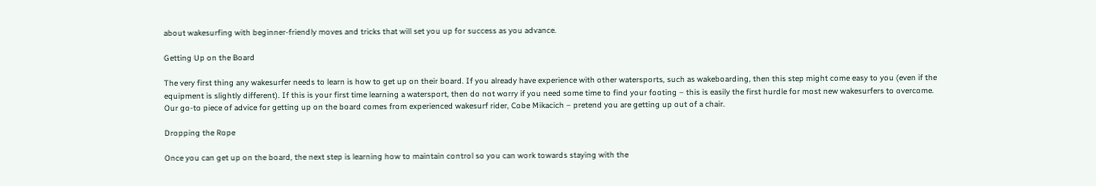about wakesurfing with beginner-friendly moves and tricks that will set you up for success as you advance.

Getting Up on the Board

The very first thing any wakesurfer needs to learn is how to get up on their board. If you already have experience with other watersports, such as wakeboarding, then this step might come easy to you (even if the equipment is slightly different). If this is your first time learning a watersport, then do not worry if you need some time to find your footing – this is easily the first hurdle for most new wakesurfers to overcome. Our go-to piece of advice for getting up on the board comes from experienced wakesurf rider, Cobe Mikacich – pretend you are getting up out of a chair.

Dropping the Rope

Once you can get up on the board, the next step is learning how to maintain control so you can work towards staying with the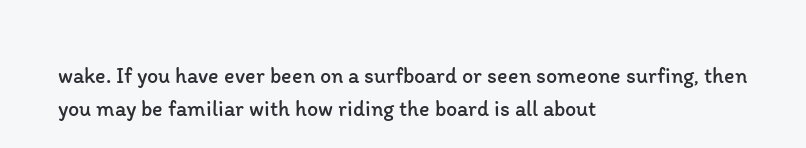wake. If you have ever been on a surfboard or seen someone surfing, then you may be familiar with how riding the board is all about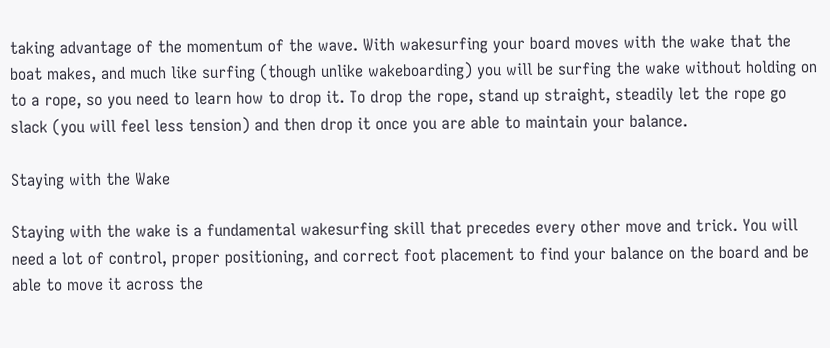taking advantage of the momentum of the wave. With wakesurfing your board moves with the wake that the boat makes, and much like surfing (though unlike wakeboarding) you will be surfing the wake without holding on to a rope, so you need to learn how to drop it. To drop the rope, stand up straight, steadily let the rope go slack (you will feel less tension) and then drop it once you are able to maintain your balance.

Staying with the Wake

Staying with the wake is a fundamental wakesurfing skill that precedes every other move and trick. You will need a lot of control, proper positioning, and correct foot placement to find your balance on the board and be able to move it across the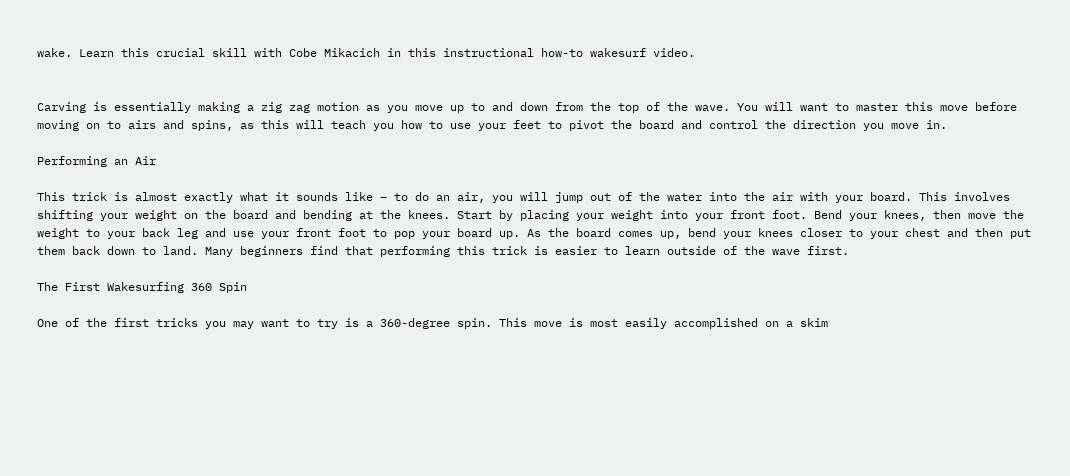wake. Learn this crucial skill with Cobe Mikacich in this instructional how-to wakesurf video.


Carving is essentially making a zig zag motion as you move up to and down from the top of the wave. You will want to master this move before moving on to airs and spins, as this will teach you how to use your feet to pivot the board and control the direction you move in.

Performing an Air

This trick is almost exactly what it sounds like – to do an air, you will jump out of the water into the air with your board. This involves shifting your weight on the board and bending at the knees. Start by placing your weight into your front foot. Bend your knees, then move the weight to your back leg and use your front foot to pop your board up. As the board comes up, bend your knees closer to your chest and then put them back down to land. Many beginners find that performing this trick is easier to learn outside of the wave first.

The First Wakesurfing 360 Spin

One of the first tricks you may want to try is a 360-degree spin. This move is most easily accomplished on a skim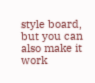style board, but you can also make it work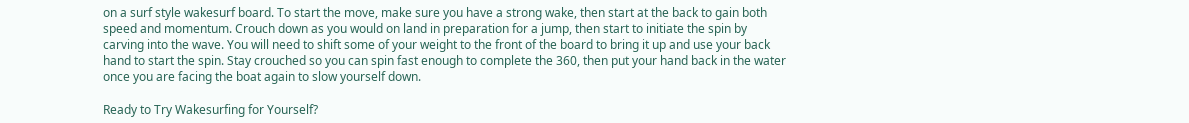on a surf style wakesurf board. To start the move, make sure you have a strong wake, then start at the back to gain both speed and momentum. Crouch down as you would on land in preparation for a jump, then start to initiate the spin by carving into the wave. You will need to shift some of your weight to the front of the board to bring it up and use your back hand to start the spin. Stay crouched so you can spin fast enough to complete the 360, then put your hand back in the water once you are facing the boat again to slow yourself down.

Ready to Try Wakesurfing for Yourself?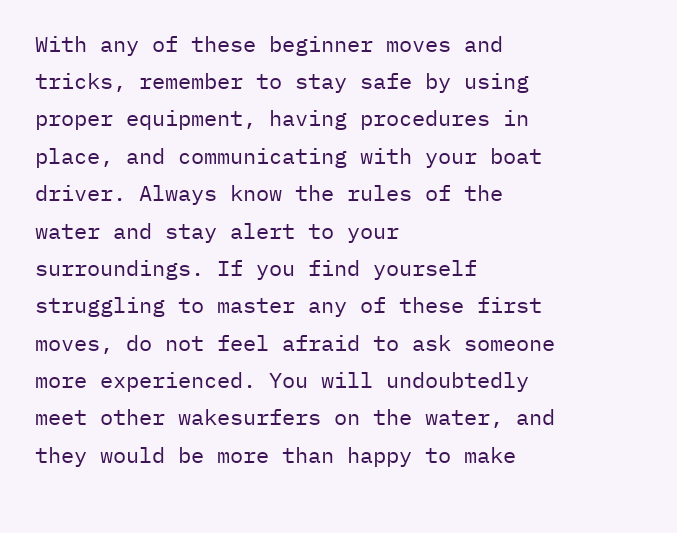With any of these beginner moves and tricks, remember to stay safe by using proper equipment, having procedures in place, and communicating with your boat driver. Always know the rules of the water and stay alert to your surroundings. If you find yourself struggling to master any of these first moves, do not feel afraid to ask someone more experienced. You will undoubtedly meet other wakesurfers on the water, and they would be more than happy to make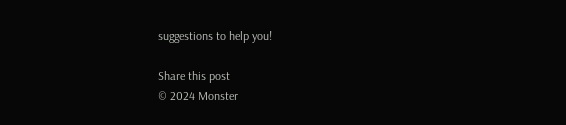suggestions to help you!

Share this post
© 2024 Monster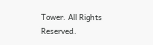Tower. All Rights Reserved.